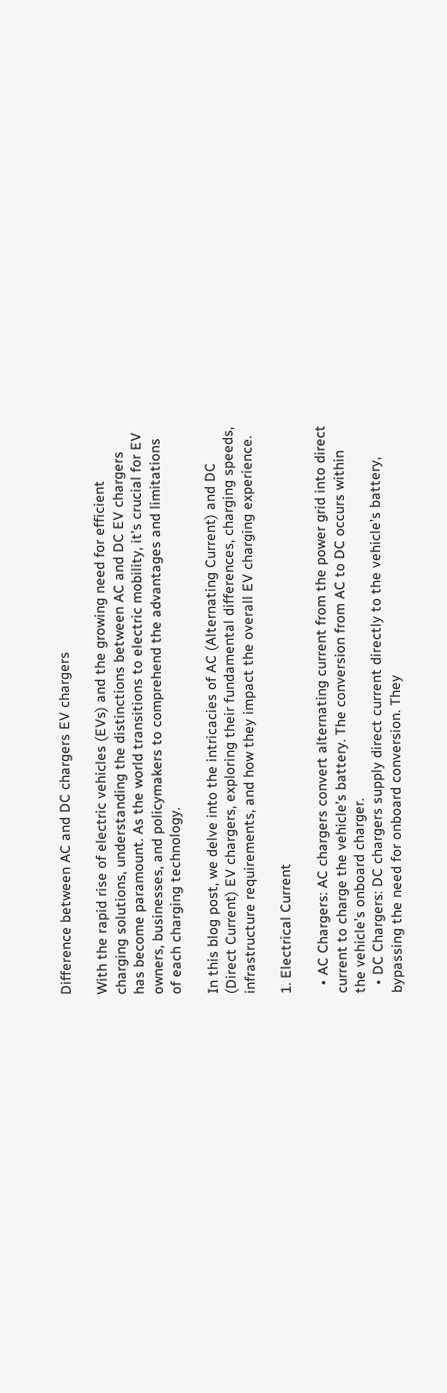Difference between AC and DC chargers EV chargers

With the rapid rise of electric vehicles (EVs) and the growing need for efficient charging solutions, understanding the distinctions between AC and DC EV chargers has become paramount. As the world transitions to electric mobility, it’s crucial for EV owners, businesses, and policymakers to comprehend the advantages and limitations of each charging technology.

In this blog post, we delve into the intricacies of AC (Alternating Current) and DC (Direct Current) EV chargers, exploring their fundamental differences, charging speeds, infrastructure requirements, and how they impact the overall EV charging experience.

1. Electrical Current

  • AC Chargers: AC chargers convert alternating current from the power grid into direct current to charge the vehicle’s battery. The conversion from AC to DC occurs within the vehicle’s onboard charger.
  • DC Chargers: DC chargers supply direct current directly to the vehicle’s battery, bypassing the need for onboard conversion. They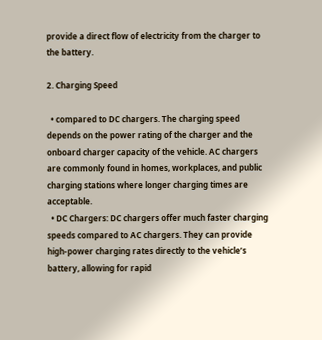provide a direct flow of electricity from the charger to the battery.

2. Charging Speed

  • compared to DC chargers. The charging speed depends on the power rating of the charger and the onboard charger capacity of the vehicle. AC chargers are commonly found in homes, workplaces, and public charging stations where longer charging times are acceptable.
  • DC Chargers: DC chargers offer much faster charging speeds compared to AC chargers. They can provide high-power charging rates directly to the vehicle’s battery, allowing for rapid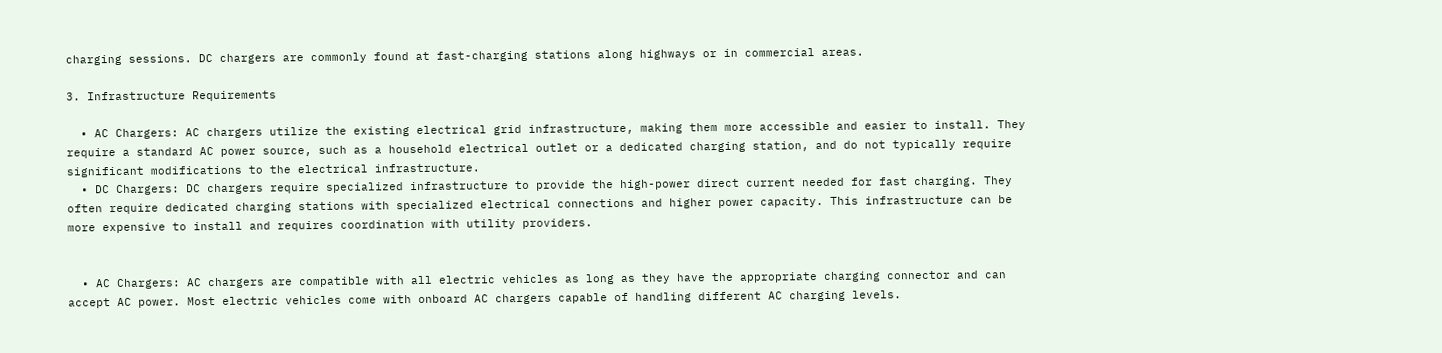charging sessions. DC chargers are commonly found at fast-charging stations along highways or in commercial areas.

3. Infrastructure Requirements

  • AC Chargers: AC chargers utilize the existing electrical grid infrastructure, making them more accessible and easier to install. They require a standard AC power source, such as a household electrical outlet or a dedicated charging station, and do not typically require significant modifications to the electrical infrastructure.
  • DC Chargers: DC chargers require specialized infrastructure to provide the high-power direct current needed for fast charging. They often require dedicated charging stations with specialized electrical connections and higher power capacity. This infrastructure can be more expensive to install and requires coordination with utility providers.


  • AC Chargers: AC chargers are compatible with all electric vehicles as long as they have the appropriate charging connector and can accept AC power. Most electric vehicles come with onboard AC chargers capable of handling different AC charging levels.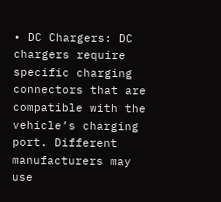• DC Chargers: DC chargers require specific charging connectors that are compatible with the vehicle’s charging port. Different manufacturers may use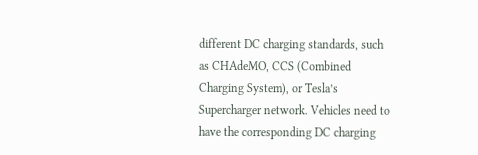different DC charging standards, such as CHAdeMO, CCS (Combined Charging System), or Tesla’s Supercharger network. Vehicles need to have the corresponding DC charging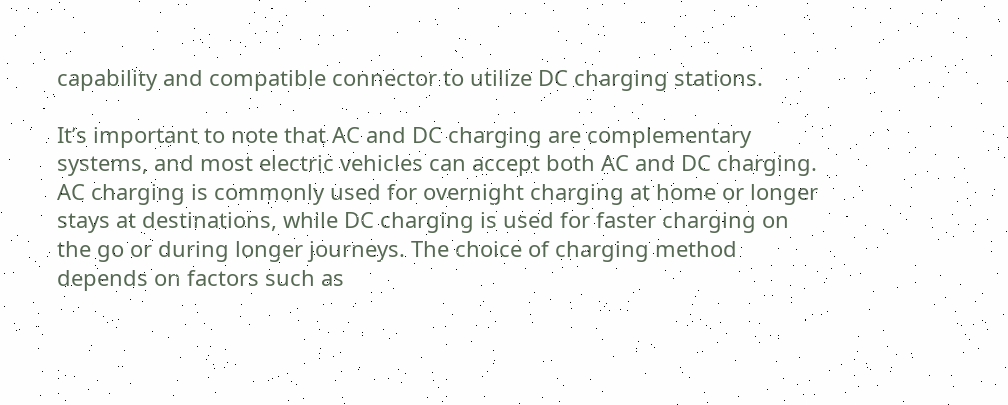capability and compatible connector to utilize DC charging stations.

It’s important to note that AC and DC charging are complementary systems, and most electric vehicles can accept both AC and DC charging. AC charging is commonly used for overnight charging at home or longer stays at destinations, while DC charging is used for faster charging on the go or during longer journeys. The choice of charging method depends on factors such as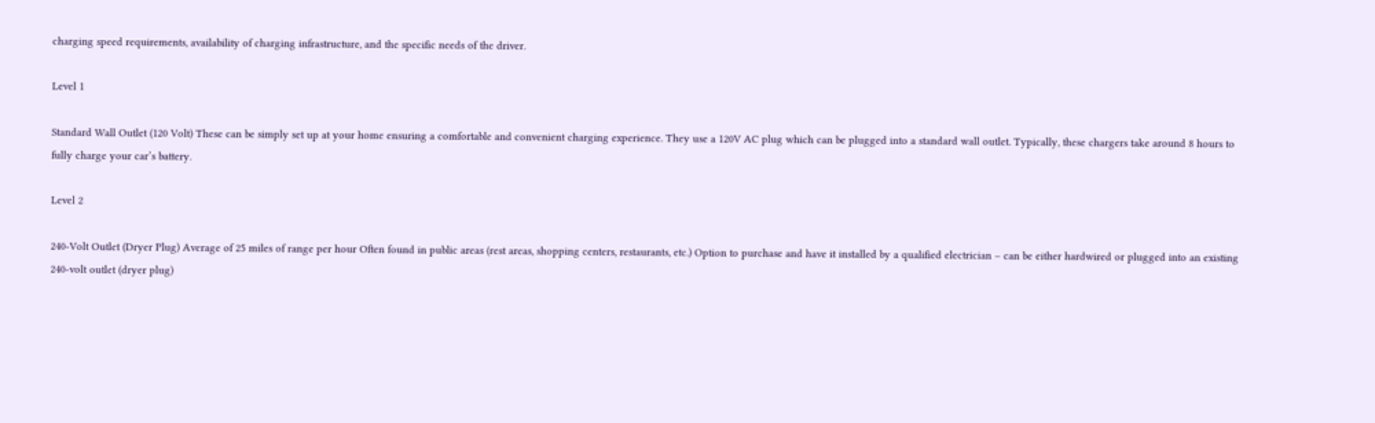charging speed requirements, availability of charging infrastructure, and the specific needs of the driver.

Level 1

Standard Wall Outlet (120 Volt) These can be simply set up at your home ensuring a comfortable and convenient charging experience. They use a 120V AC plug which can be plugged into a standard wall outlet. Typically, these chargers take around 8 hours to fully charge your car’s battery.

Level 2

240-Volt Outlet (Dryer Plug) Average of 25 miles of range per hour Often found in public areas (rest areas, shopping centers, restaurants, etc.) Option to purchase and have it installed by a qualified electrician – can be either hardwired or plugged into an existing 240-volt outlet (dryer plug)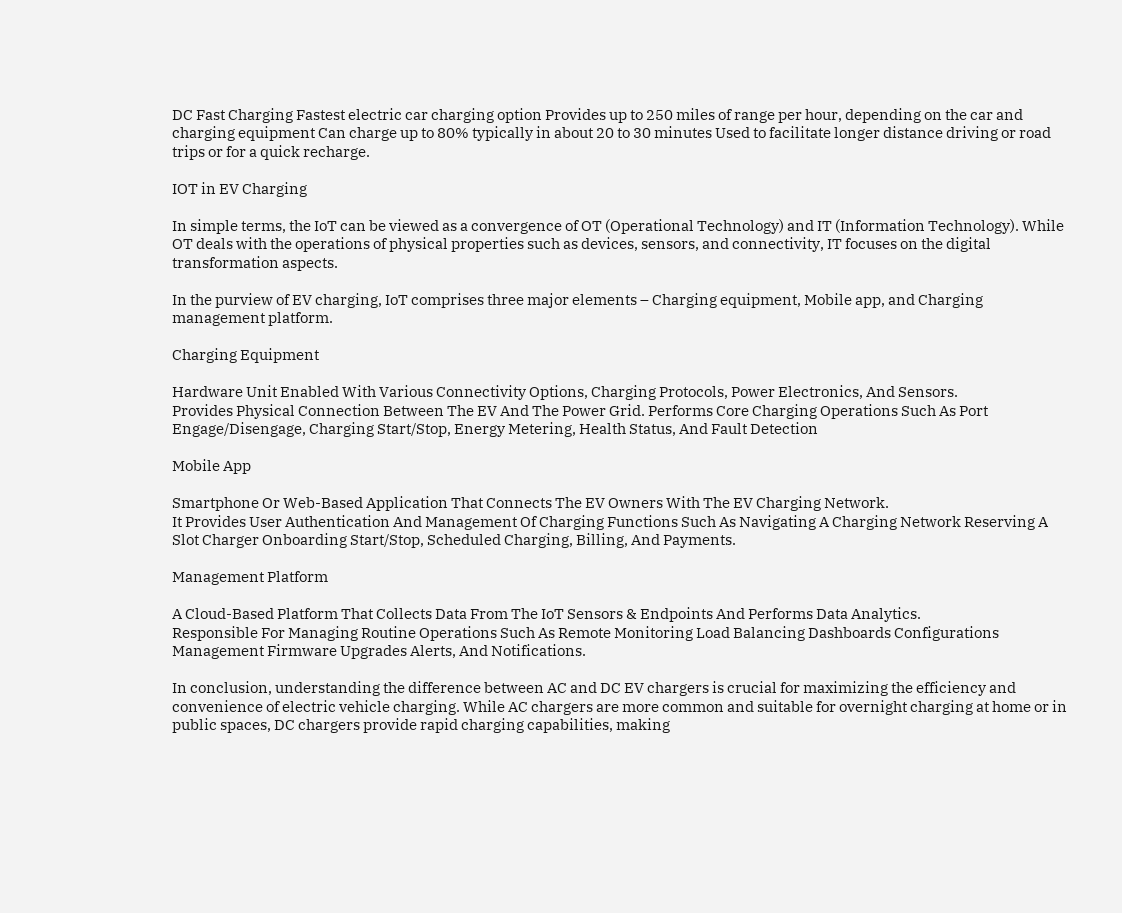DC Fast Charging Fastest electric car charging option Provides up to 250 miles of range per hour, depending on the car and charging equipment Can charge up to 80% typically in about 20 to 30 minutes Used to facilitate longer distance driving or road trips or for a quick recharge.

IOT in EV Charging

In simple terms, the IoT can be viewed as a convergence of OT (Operational Technology) and IT (Information Technology). While OT deals with the operations of physical properties such as devices, sensors, and connectivity, IT focuses on the digital transformation aspects.

In the purview of EV charging, IoT comprises three major elements – Charging equipment, Mobile app, and Charging management platform.

Charging Equipment

Hardware Unit Enabled With Various Connectivity Options, Charging Protocols, Power Electronics, And Sensors.
Provides Physical Connection Between The EV And The Power Grid. Performs Core Charging Operations Such As Port Engage/Disengage, Charging Start/Stop, Energy Metering, Health Status, And Fault Detection

Mobile App

Smartphone Or Web-Based Application That Connects The EV Owners With The EV Charging Network.
It Provides User Authentication And Management Of Charging Functions Such As Navigating A Charging Network Reserving A Slot Charger Onboarding Start/Stop, Scheduled Charging, Billing, And Payments.

Management Platform

A Cloud-Based Platform That Collects Data From The IoT Sensors & Endpoints And Performs Data Analytics.
Responsible For Managing Routine Operations Such As Remote Monitoring Load Balancing Dashboards Configurations Management Firmware Upgrades Alerts, And Notifications.

In conclusion, understanding the difference between AC and DC EV chargers is crucial for maximizing the efficiency and convenience of electric vehicle charging. While AC chargers are more common and suitable for overnight charging at home or in public spaces, DC chargers provide rapid charging capabilities, making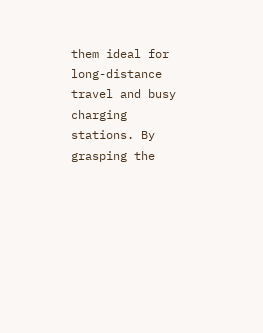them ideal for long-distance travel and busy charging stations. By grasping the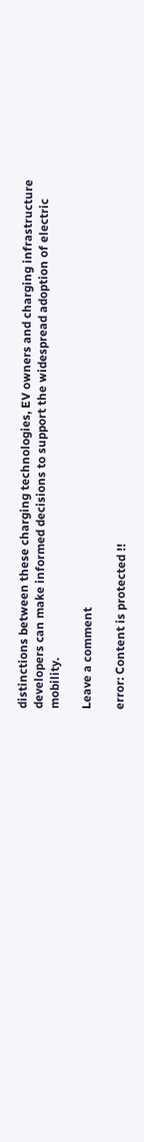distinctions between these charging technologies, EV owners and charging infrastructure developers can make informed decisions to support the widespread adoption of electric mobility.

Leave a comment

error: Content is protected !!